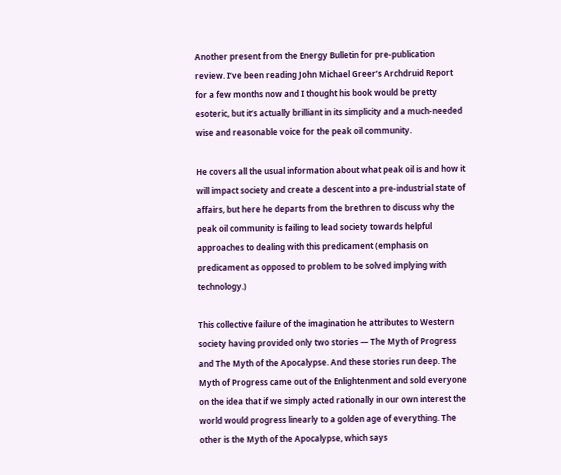Another present from the Energy Bulletin for pre-publication review. I’ve been reading John Michael Greer’s Archdruid Report for a few months now and I thought his book would be pretty esoteric, but it’s actually brilliant in its simplicity and a much-needed wise and reasonable voice for the peak oil community.

He covers all the usual information about what peak oil is and how it will impact society and create a descent into a pre-industrial state of affairs, but here he departs from the brethren to discuss why the peak oil community is failing to lead society towards helpful approaches to dealing with this predicament (emphasis on predicament as opposed to problem to be solved implying with technology.)

This collective failure of the imagination he attributes to Western society having provided only two stories — The Myth of Progress and The Myth of the Apocalypse. And these stories run deep. The Myth of Progress came out of the Enlightenment and sold everyone on the idea that if we simply acted rationally in our own interest the world would progress linearly to a golden age of everything. The other is the Myth of the Apocalypse, which says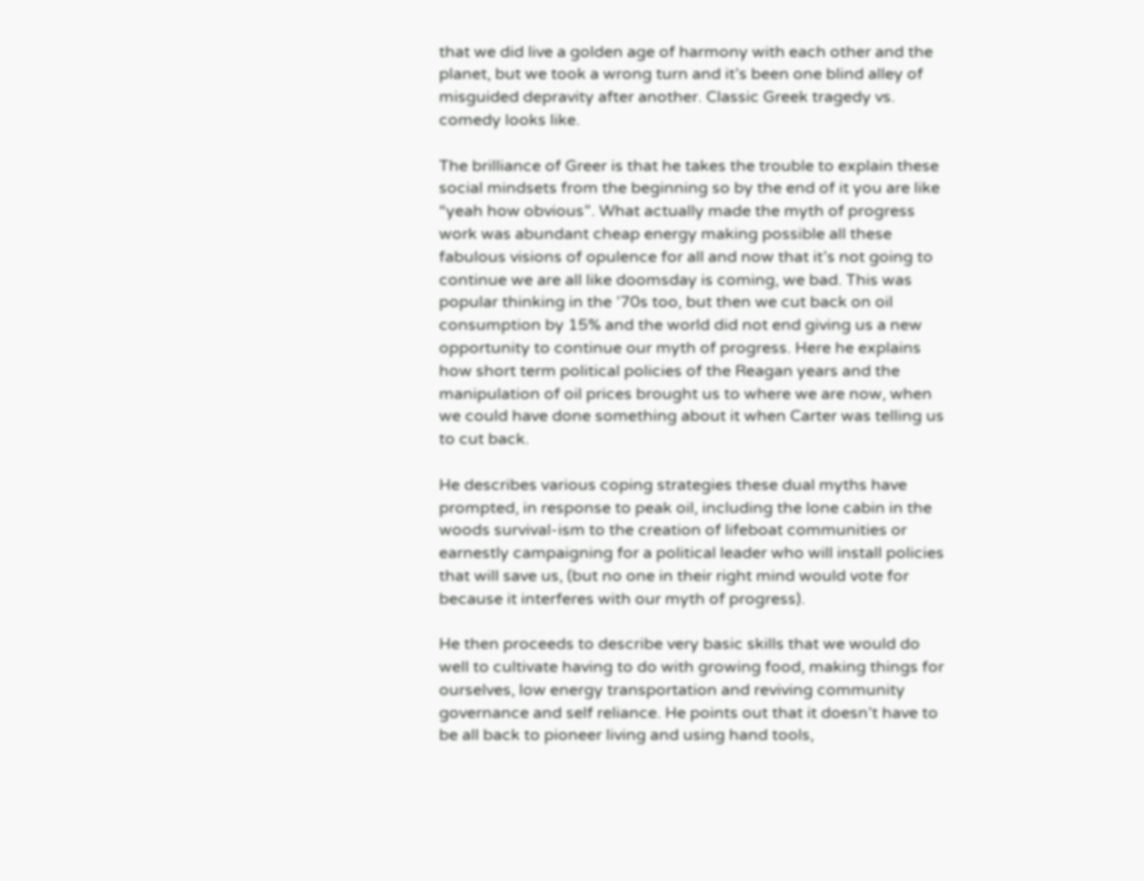that we did live a golden age of harmony with each other and the planet, but we took a wrong turn and it’s been one blind alley of misguided depravity after another. Classic Greek tragedy vs. comedy looks like.

The brilliance of Greer is that he takes the trouble to explain these social mindsets from the beginning so by the end of it you are like “yeah how obvious”. What actually made the myth of progress work was abundant cheap energy making possible all these fabulous visions of opulence for all and now that it’s not going to continue we are all like doomsday is coming, we bad. This was popular thinking in the ’70s too, but then we cut back on oil consumption by 15% and the world did not end giving us a new opportunity to continue our myth of progress. Here he explains how short term political policies of the Reagan years and the manipulation of oil prices brought us to where we are now, when we could have done something about it when Carter was telling us to cut back.

He describes various coping strategies these dual myths have prompted, in response to peak oil, including the lone cabin in the woods survival-ism to the creation of lifeboat communities or earnestly campaigning for a political leader who will install policies that will save us, (but no one in their right mind would vote for because it interferes with our myth of progress).

He then proceeds to describe very basic skills that we would do well to cultivate having to do with growing food, making things for ourselves, low energy transportation and reviving community governance and self reliance. He points out that it doesn’t have to be all back to pioneer living and using hand tools,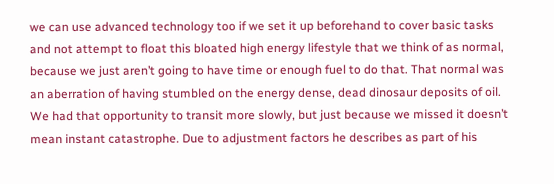we can use advanced technology too if we set it up beforehand to cover basic tasks and not attempt to float this bloated high energy lifestyle that we think of as normal, because we just aren’t going to have time or enough fuel to do that. That normal was an aberration of having stumbled on the energy dense, dead dinosaur deposits of oil. We had that opportunity to transit more slowly, but just because we missed it doesn’t mean instant catastrophe. Due to adjustment factors he describes as part of his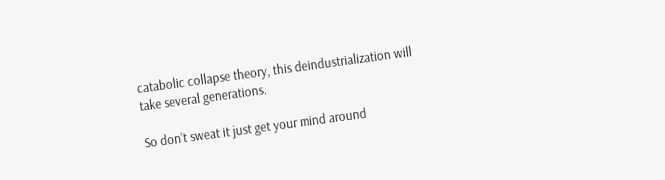catabolic collapse theory, this deindustrialization will take several generations.

So don’t sweat it just get your mind around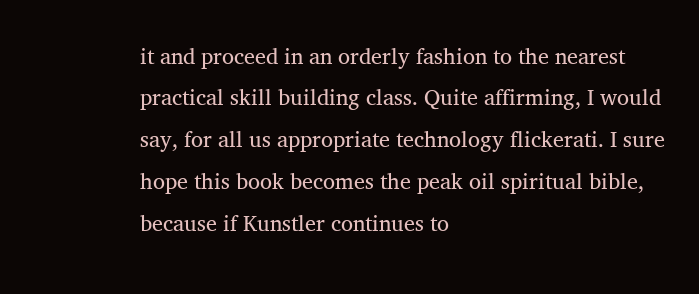it and proceed in an orderly fashion to the nearest practical skill building class. Quite affirming, I would say, for all us appropriate technology flickerati. I sure hope this book becomes the peak oil spiritual bible, because if Kunstler continues to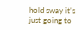hold sway it’s just going to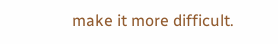make it more difficult.